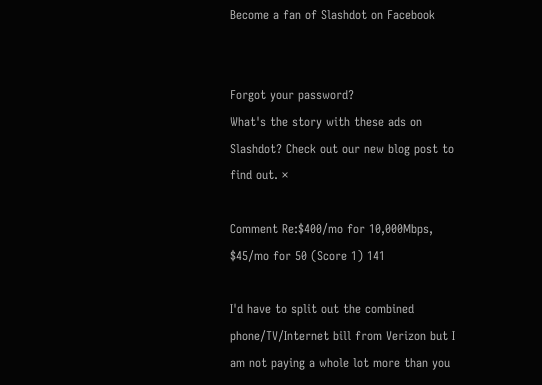Become a fan of Slashdot on Facebook


Forgot your password?
What's the story with these ads on Slashdot? Check out our new blog post to find out. ×

Comment Re:$400/mo for 10,000Mbps, $45/mo for 50 (Score 1) 141

I'd have to split out the combined phone/TV/Internet bill from Verizon but I am not paying a whole lot more than you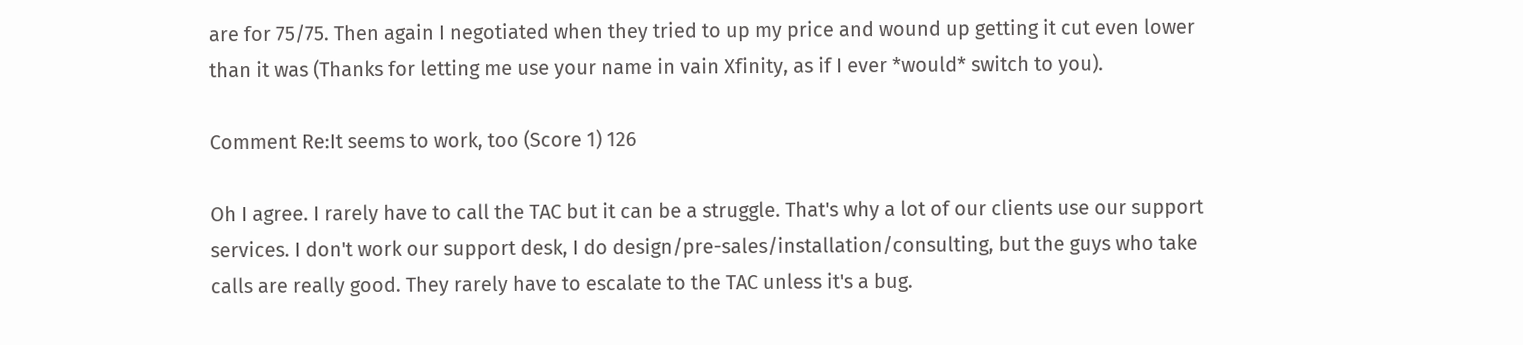are for 75/75. Then again I negotiated when they tried to up my price and wound up getting it cut even lower than it was (Thanks for letting me use your name in vain Xfinity, as if I ever *would* switch to you).

Comment Re:It seems to work, too (Score 1) 126

Oh I agree. I rarely have to call the TAC but it can be a struggle. That's why a lot of our clients use our support services. I don't work our support desk, I do design/pre-sales/installation/consulting, but the guys who take calls are really good. They rarely have to escalate to the TAC unless it's a bug.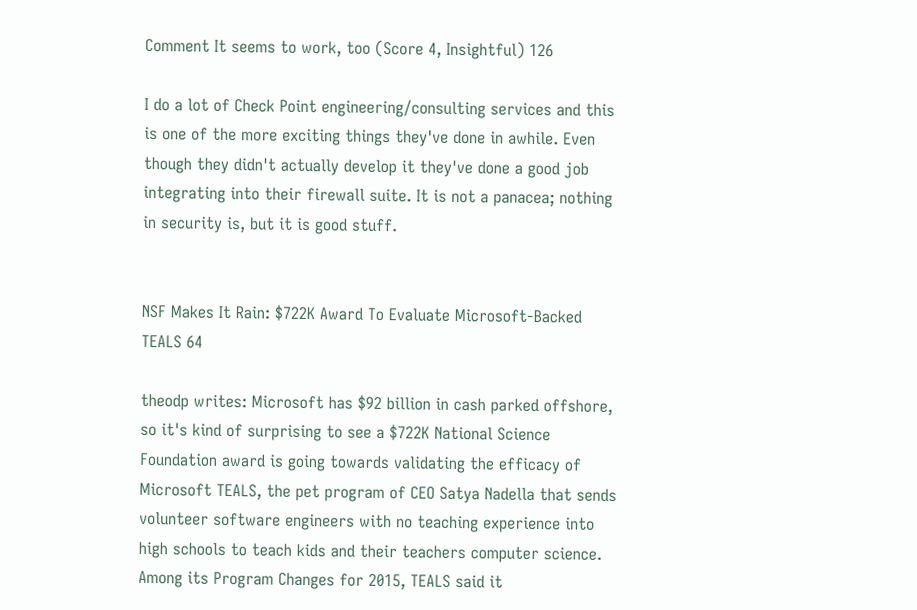Comment It seems to work, too (Score 4, Insightful) 126

I do a lot of Check Point engineering/consulting services and this is one of the more exciting things they've done in awhile. Even though they didn't actually develop it they've done a good job integrating into their firewall suite. It is not a panacea; nothing in security is, but it is good stuff.


NSF Makes It Rain: $722K Award To Evaluate Microsoft-Backed TEALS 64

theodp writes: Microsoft has $92 billion in cash parked offshore, so it's kind of surprising to see a $722K National Science Foundation award is going towards validating the efficacy of Microsoft TEALS, the pet program of CEO Satya Nadella that sends volunteer software engineers with no teaching experience into high schools to teach kids and their teachers computer science. Among its Program Changes for 2015, TEALS said it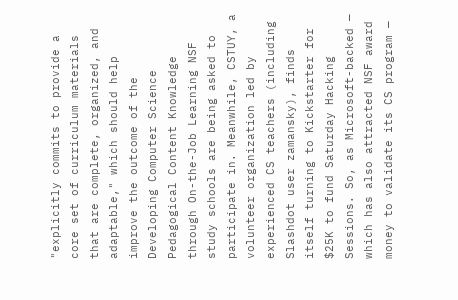"explicitly commits to provide a core set of curriculum materials that are complete, organized, and adaptable," which should help improve the outcome of the Developing Computer Science Pedagogical Content Knowledge through On-the-Job Learning NSF study schools are being asked to participate in. Meanwhile, CSTUY, a volunteer organization led by experienced CS teachers (including Slashdot user zamansky), finds itself turning to Kickstarter for $25K to fund Saturday Hacking Sessions. So, as Microsoft-backed — which has also attracted NSF award money to validate its CS program —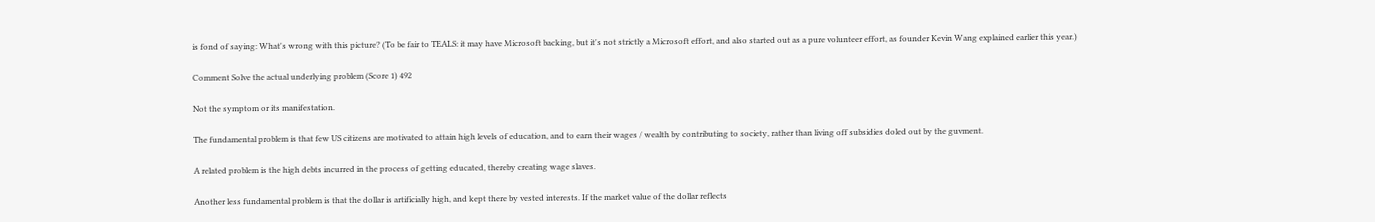is fond of saying: What's wrong with this picture? (To be fair to TEALS: it may have Microsoft backing, but it's not strictly a Microsoft effort, and also started out as a pure volunteer effort, as founder Kevin Wang explained earlier this year.)

Comment Solve the actual underlying problem (Score 1) 492

Not the symptom or its manifestation.

The fundamental problem is that few US citizens are motivated to attain high levels of education, and to earn their wages / wealth by contributing to society, rather than living off subsidies doled out by the guvment.

A related problem is the high debts incurred in the process of getting educated, thereby creating wage slaves.

Another less fundamental problem is that the dollar is artificially high, and kept there by vested interests. If the market value of the dollar reflects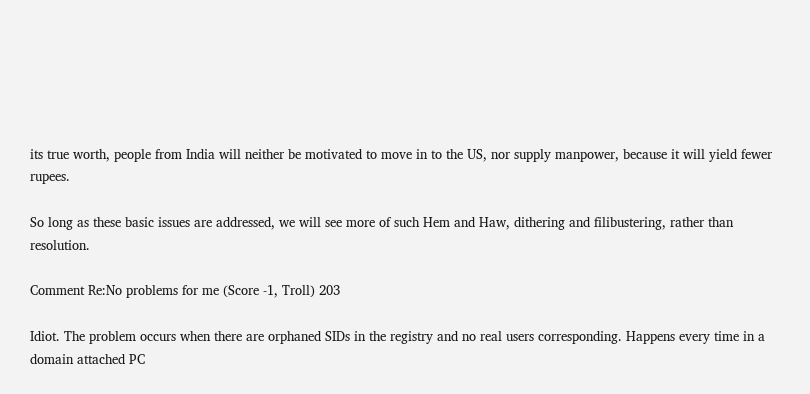its true worth, people from India will neither be motivated to move in to the US, nor supply manpower, because it will yield fewer rupees.

So long as these basic issues are addressed, we will see more of such Hem and Haw, dithering and filibustering, rather than resolution.

Comment Re:No problems for me (Score -1, Troll) 203

Idiot. The problem occurs when there are orphaned SIDs in the registry and no real users corresponding. Happens every time in a domain attached PC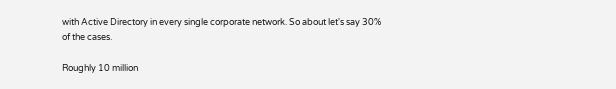with Active Directory in every single corporate network. So about let's say 30% of the cases.

Roughly 10 million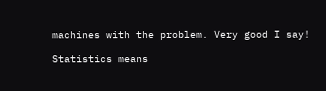machines with the problem. Very good I say!

Statistics means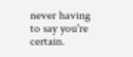never having to say you're certain.